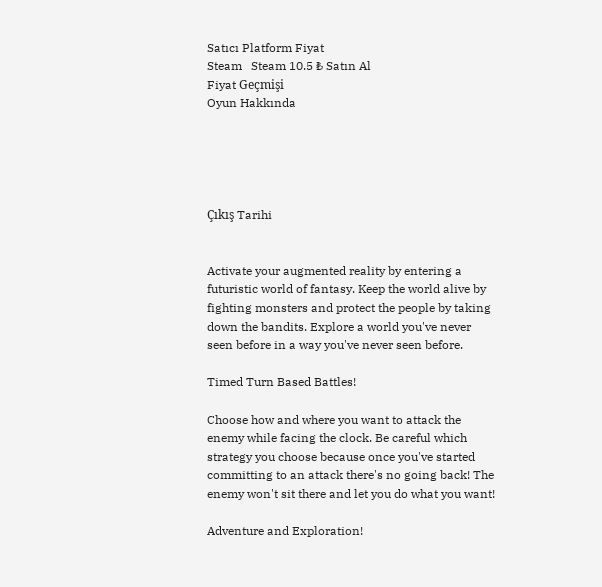Satıcı Platform Fiyat
Steam   Steam 10.5 ₺ Satın Al
Fiyat Geçmişi
Oyun Hakkında





Çıkış Tarihi


Activate your augmented reality by entering a futuristic world of fantasy. Keep the world alive by fighting monsters and protect the people by taking down the bandits. Explore a world you've never seen before in a way you've never seen before.

Timed Turn Based Battles!

Choose how and where you want to attack the enemy while facing the clock. Be careful which strategy you choose because once you've started committing to an attack there's no going back! The enemy won't sit there and let you do what you want!

Adventure and Exploration!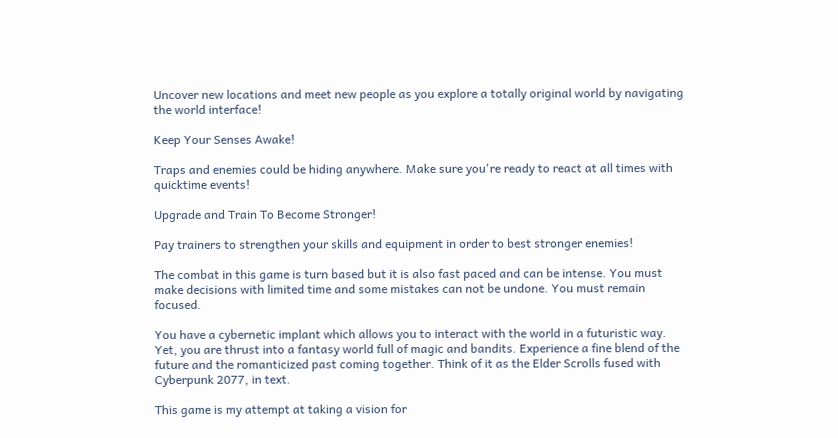Uncover new locations and meet new people as you explore a totally original world by navigating the world interface!

Keep Your Senses Awake!

Traps and enemies could be hiding anywhere. Make sure you're ready to react at all times with quicktime events!

Upgrade and Train To Become Stronger!

Pay trainers to strengthen your skills and equipment in order to best stronger enemies!

The combat in this game is turn based but it is also fast paced and can be intense. You must make decisions with limited time and some mistakes can not be undone. You must remain focused.

You have a cybernetic implant which allows you to interact with the world in a futuristic way. Yet, you are thrust into a fantasy world full of magic and bandits. Experience a fine blend of the future and the romanticized past coming together. Think of it as the Elder Scrolls fused with Cyberpunk 2077, in text.

This game is my attempt at taking a vision for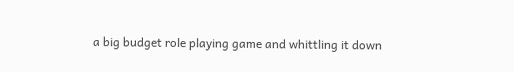a big budget role playing game and whittling it down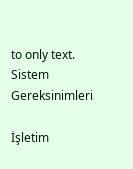to only text.
Sistem Gereksinimleri

İşletim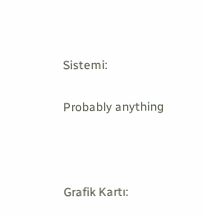Sistemi:

Probably anything



Grafik Kartı: